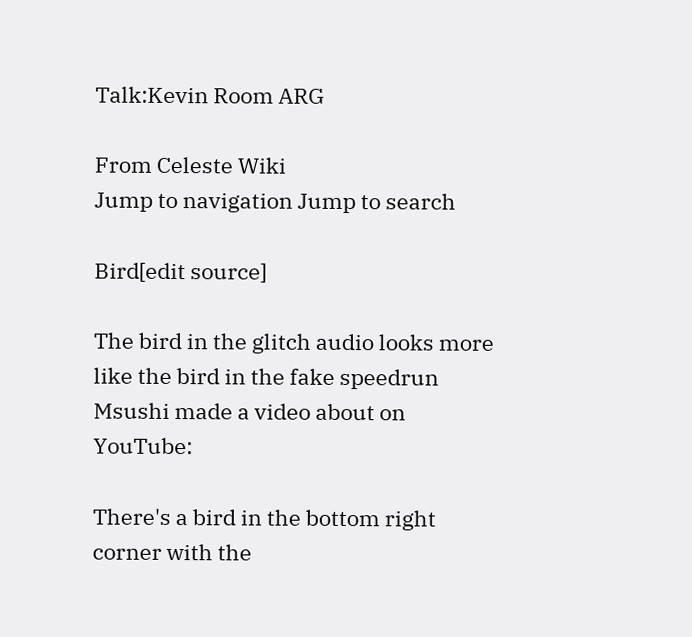Talk:Kevin Room ARG

From Celeste Wiki
Jump to navigation Jump to search

Bird[edit source]

The bird in the glitch audio looks more like the bird in the fake speedrun Msushi made a video about on YouTube:

There's a bird in the bottom right corner with the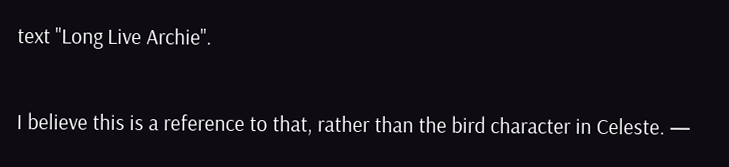text "Long Live Archie".

I believe this is a reference to that, rather than the bird character in Celeste. —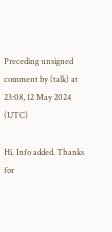Preceding unsigned comment by (talk) at 23:08, 12 May 2024 (UTC)

Hi. Info added. Thanks for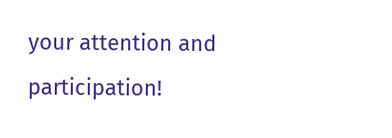your attention and participation!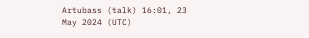Artubass (talk) 16:01, 23 May 2024 (UTC)